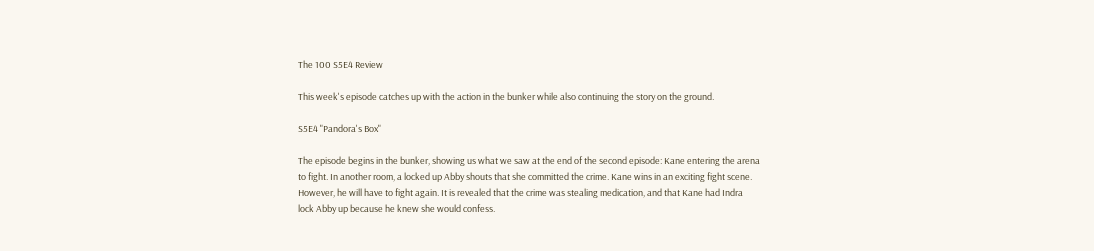The 100 S5E4 Review

This week's episode catches up with the action in the bunker while also continuing the story on the ground.

S5E4 "Pandora's Box"

The episode begins in the bunker, showing us what we saw at the end of the second episode: Kane entering the arena to fight. In another room, a locked up Abby shouts that she committed the crime. Kane wins in an exciting fight scene. However, he will have to fight again. It is revealed that the crime was stealing medication, and that Kane had Indra lock Abby up because he knew she would confess.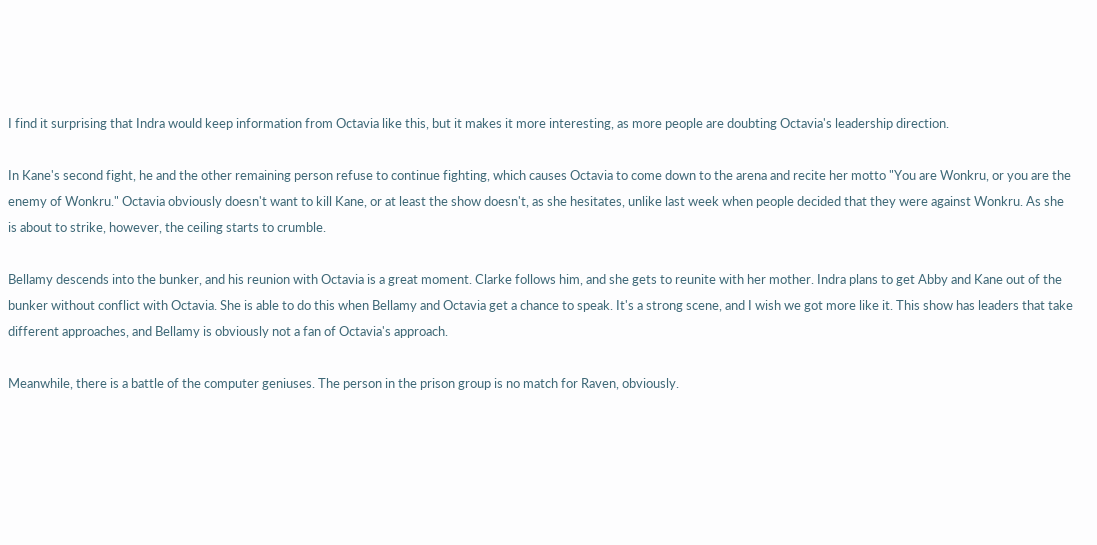I find it surprising that Indra would keep information from Octavia like this, but it makes it more interesting, as more people are doubting Octavia's leadership direction.

In Kane's second fight, he and the other remaining person refuse to continue fighting, which causes Octavia to come down to the arena and recite her motto "You are Wonkru, or you are the enemy of Wonkru." Octavia obviously doesn't want to kill Kane, or at least the show doesn't, as she hesitates, unlike last week when people decided that they were against Wonkru. As she is about to strike, however, the ceiling starts to crumble.

Bellamy descends into the bunker, and his reunion with Octavia is a great moment. Clarke follows him, and she gets to reunite with her mother. Indra plans to get Abby and Kane out of the bunker without conflict with Octavia. She is able to do this when Bellamy and Octavia get a chance to speak. It's a strong scene, and I wish we got more like it. This show has leaders that take different approaches, and Bellamy is obviously not a fan of Octavia's approach.

Meanwhile, there is a battle of the computer geniuses. The person in the prison group is no match for Raven, obviously.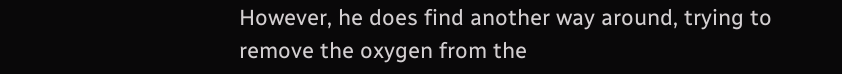However, he does find another way around, trying to remove the oxygen from the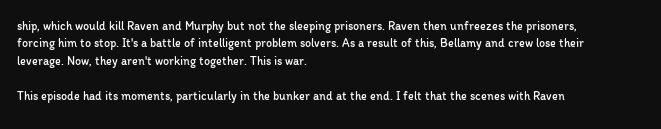ship, which would kill Raven and Murphy but not the sleeping prisoners. Raven then unfreezes the prisoners, forcing him to stop. It's a battle of intelligent problem solvers. As a result of this, Bellamy and crew lose their leverage. Now, they aren't working together. This is war.

This episode had its moments, particularly in the bunker and at the end. I felt that the scenes with Raven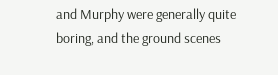and Murphy were generally quite boring, and the ground scenes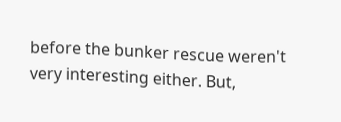before the bunker rescue weren't very interesting either. But,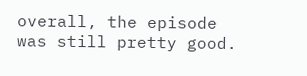overall, the episode was still pretty good.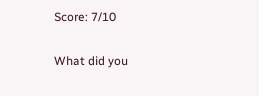Score: 7/10

What did you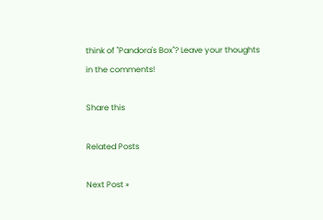think of "Pandora's Box"? Leave your thoughts in the comments!

Share this

Related Posts

Next Post »